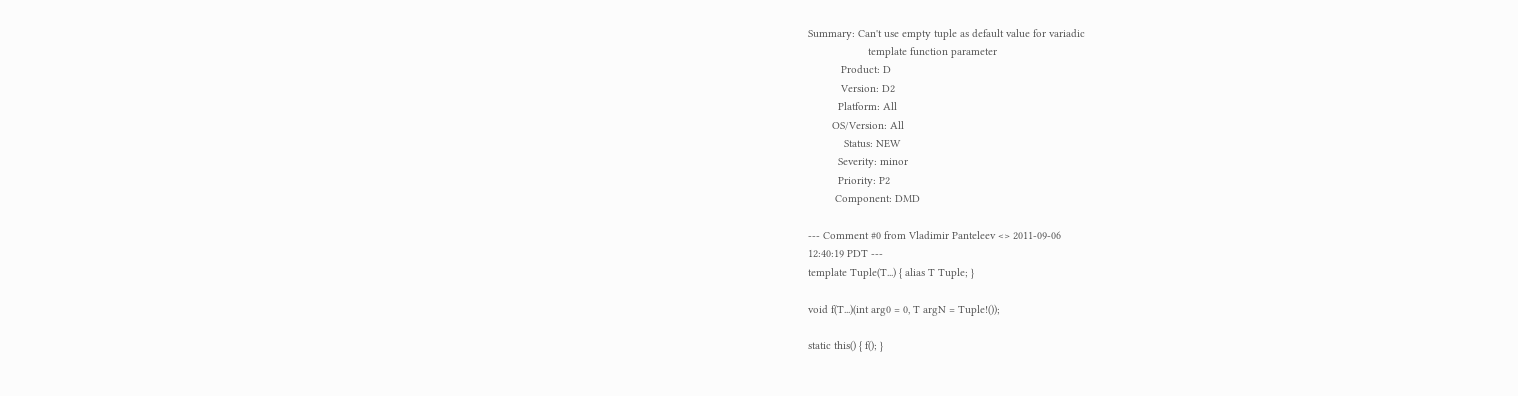Summary: Can't use empty tuple as default value for variadic
                    template function parameter
           Product: D
           Version: D2
          Platform: All
        OS/Version: All
            Status: NEW
          Severity: minor
          Priority: P2
         Component: DMD

--- Comment #0 from Vladimir Panteleev <> 2011-09-06
12:40:19 PDT ---
template Tuple(T...) { alias T Tuple; }

void f(T...)(int arg0 = 0, T argN = Tuple!());

static this() { f(); }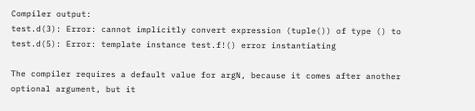Compiler output:
test.d(3): Error: cannot implicitly convert expression (tuple()) of type () to
test.d(5): Error: template instance test.f!() error instantiating

The compiler requires a default value for argN, because it comes after another
optional argument, but it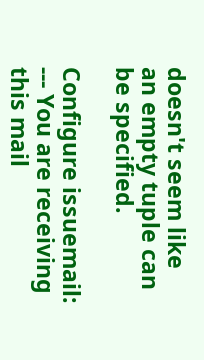doesn't seem like an empty tuple can be specified.

Configure issuemail:
--- You are receiving this mail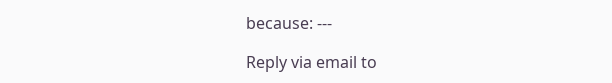because: ---

Reply via email to